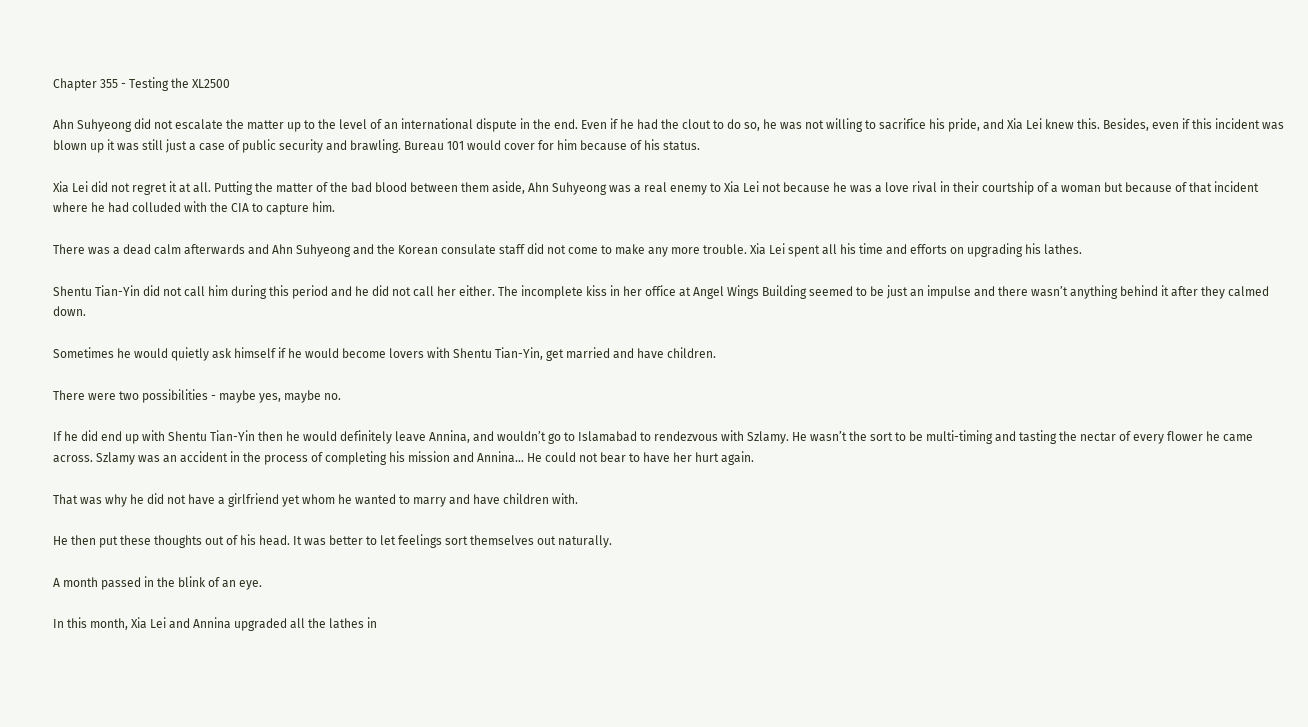Chapter 355 - Testing the XL2500

Ahn Suhyeong did not escalate the matter up to the level of an international dispute in the end. Even if he had the clout to do so, he was not willing to sacrifice his pride, and Xia Lei knew this. Besides, even if this incident was blown up it was still just a case of public security and brawling. Bureau 101 would cover for him because of his status.

Xia Lei did not regret it at all. Putting the matter of the bad blood between them aside, Ahn Suhyeong was a real enemy to Xia Lei not because he was a love rival in their courtship of a woman but because of that incident where he had colluded with the CIA to capture him.

There was a dead calm afterwards and Ahn Suhyeong and the Korean consulate staff did not come to make any more trouble. Xia Lei spent all his time and efforts on upgrading his lathes.

Shentu Tian-Yin did not call him during this period and he did not call her either. The incomplete kiss in her office at Angel Wings Building seemed to be just an impulse and there wasn’t anything behind it after they calmed down.

Sometimes he would quietly ask himself if he would become lovers with Shentu Tian-Yin, get married and have children.

There were two possibilities - maybe yes, maybe no.

If he did end up with Shentu Tian-Yin then he would definitely leave Annina, and wouldn’t go to Islamabad to rendezvous with Szlamy. He wasn’t the sort to be multi-timing and tasting the nectar of every flower he came across. Szlamy was an accident in the process of completing his mission and Annina… He could not bear to have her hurt again.

That was why he did not have a girlfriend yet whom he wanted to marry and have children with.

He then put these thoughts out of his head. It was better to let feelings sort themselves out naturally.

A month passed in the blink of an eye.

In this month, Xia Lei and Annina upgraded all the lathes in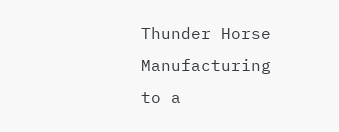Thunder Horse Manufacturing to a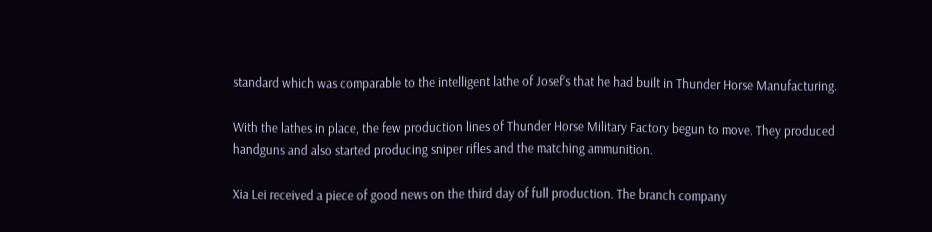standard which was comparable to the intelligent lathe of Josef’s that he had built in Thunder Horse Manufacturing.

With the lathes in place, the few production lines of Thunder Horse Military Factory begun to move. They produced handguns and also started producing sniper rifles and the matching ammunition.

Xia Lei received a piece of good news on the third day of full production. The branch company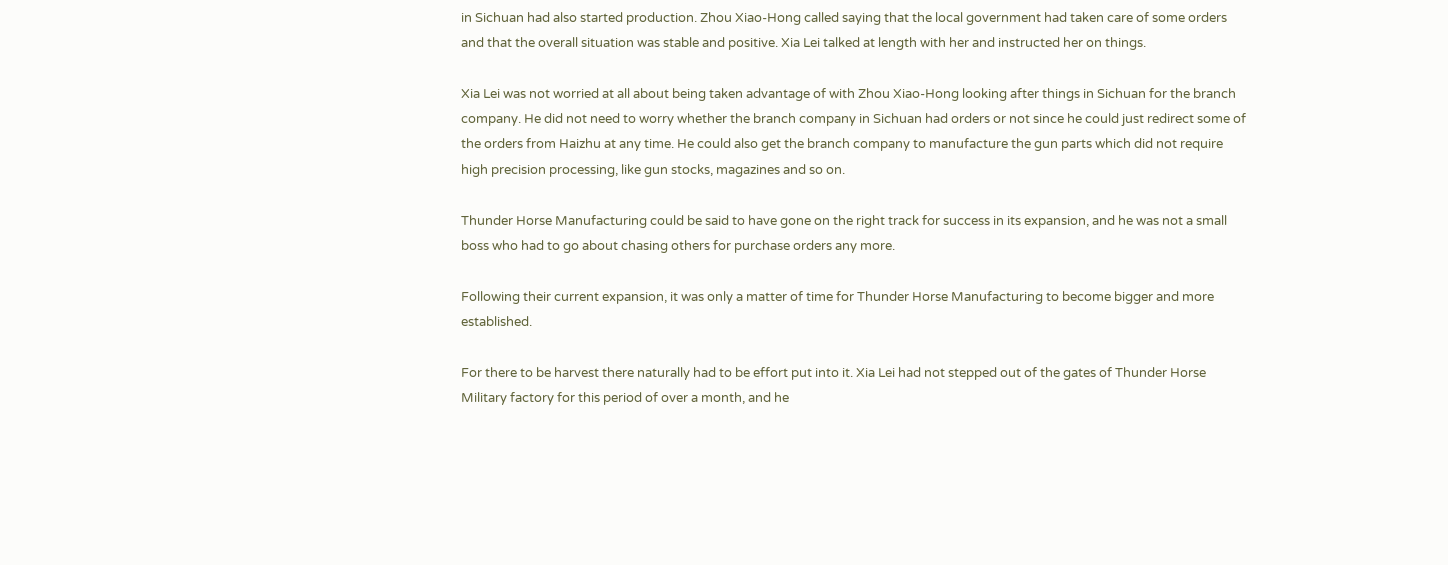in Sichuan had also started production. Zhou Xiao-Hong called saying that the local government had taken care of some orders and that the overall situation was stable and positive. Xia Lei talked at length with her and instructed her on things.

Xia Lei was not worried at all about being taken advantage of with Zhou Xiao-Hong looking after things in Sichuan for the branch company. He did not need to worry whether the branch company in Sichuan had orders or not since he could just redirect some of the orders from Haizhu at any time. He could also get the branch company to manufacture the gun parts which did not require high precision processing, like gun stocks, magazines and so on.

Thunder Horse Manufacturing could be said to have gone on the right track for success in its expansion, and he was not a small boss who had to go about chasing others for purchase orders any more.

Following their current expansion, it was only a matter of time for Thunder Horse Manufacturing to become bigger and more established.

For there to be harvest there naturally had to be effort put into it. Xia Lei had not stepped out of the gates of Thunder Horse Military factory for this period of over a month, and he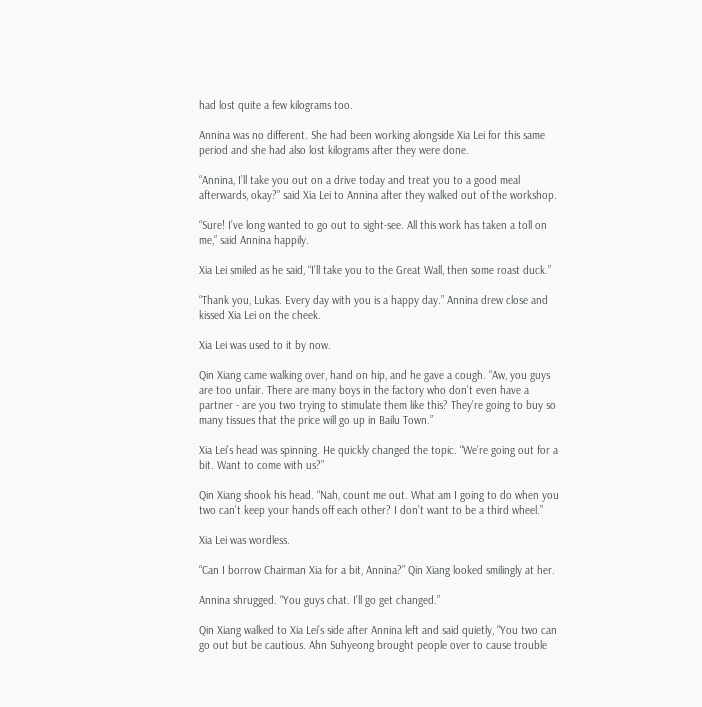had lost quite a few kilograms too.

Annina was no different. She had been working alongside Xia Lei for this same period and she had also lost kilograms after they were done.

“Annina, I’ll take you out on a drive today and treat you to a good meal afterwards, okay?” said Xia Lei to Annina after they walked out of the workshop.

“Sure! I’ve long wanted to go out to sight-see. All this work has taken a toll on me,” said Annina happily.

Xia Lei smiled as he said, “I’ll take you to the Great Wall, then some roast duck.”

“Thank you, Lukas. Every day with you is a happy day.” Annina drew close and kissed Xia Lei on the cheek.

Xia Lei was used to it by now.

Qin Xiang came walking over, hand on hip, and he gave a cough. “Aw, you guys are too unfair. There are many boys in the factory who don’t even have a partner - are you two trying to stimulate them like this? They’re going to buy so many tissues that the price will go up in Bailu Town.”

Xia Lei’s head was spinning. He quickly changed the topic. “We’re going out for a bit. Want to come with us?”

Qin Xiang shook his head. “Nah, count me out. What am I going to do when you two can’t keep your hands off each other? I don’t want to be a third wheel.”

Xia Lei was wordless.

“Can I borrow Chairman Xia for a bit, Annina?” Qin Xiang looked smilingly at her.

Annina shrugged. “You guys chat. I’ll go get changed.”

Qin Xiang walked to Xia Lei’s side after Annina left and said quietly, “You two can go out but be cautious. Ahn Suhyeong brought people over to cause trouble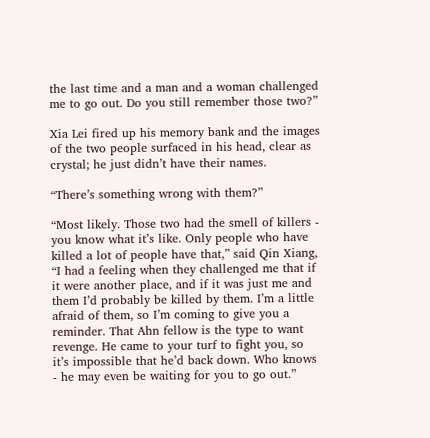the last time and a man and a woman challenged me to go out. Do you still remember those two?”

Xia Lei fired up his memory bank and the images of the two people surfaced in his head, clear as crystal; he just didn’t have their names.

“There’s something wrong with them?”

“Most likely. Those two had the smell of killers - you know what it’s like. Only people who have killed a lot of people have that,” said Qin Xiang, “I had a feeling when they challenged me that if it were another place, and if it was just me and them I’d probably be killed by them. I’m a little afraid of them, so I’m coming to give you a reminder. That Ahn fellow is the type to want revenge. He came to your turf to fight you, so it’s impossible that he’d back down. Who knows - he may even be waiting for you to go out.”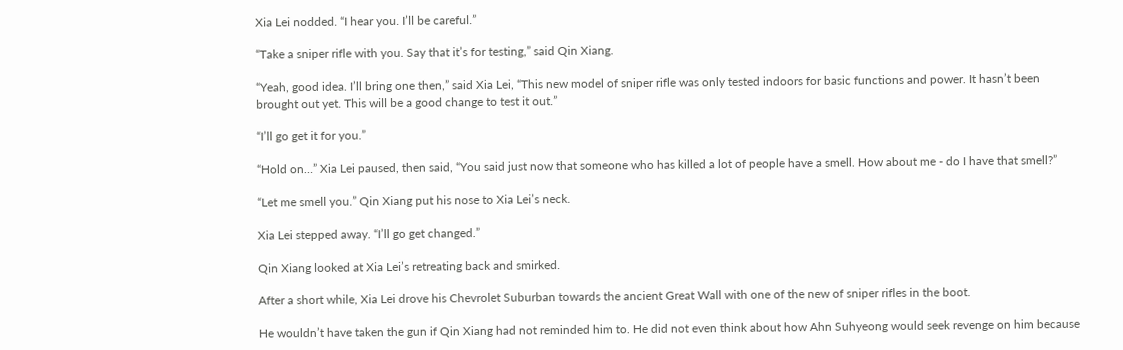Xia Lei nodded. “I hear you. I’ll be careful.”

“Take a sniper rifle with you. Say that it’s for testing,” said Qin Xiang.

“Yeah, good idea. I’ll bring one then,” said Xia Lei, “This new model of sniper rifle was only tested indoors for basic functions and power. It hasn’t been brought out yet. This will be a good change to test it out.”

“I’ll go get it for you.”

“Hold on…” Xia Lei paused, then said, “You said just now that someone who has killed a lot of people have a smell. How about me - do I have that smell?”

“Let me smell you.” Qin Xiang put his nose to Xia Lei’s neck.

Xia Lei stepped away. “I’ll go get changed.”

Qin Xiang looked at Xia Lei’s retreating back and smirked.

After a short while, Xia Lei drove his Chevrolet Suburban towards the ancient Great Wall with one of the new of sniper rifles in the boot.

He wouldn’t have taken the gun if Qin Xiang had not reminded him to. He did not even think about how Ahn Suhyeong would seek revenge on him because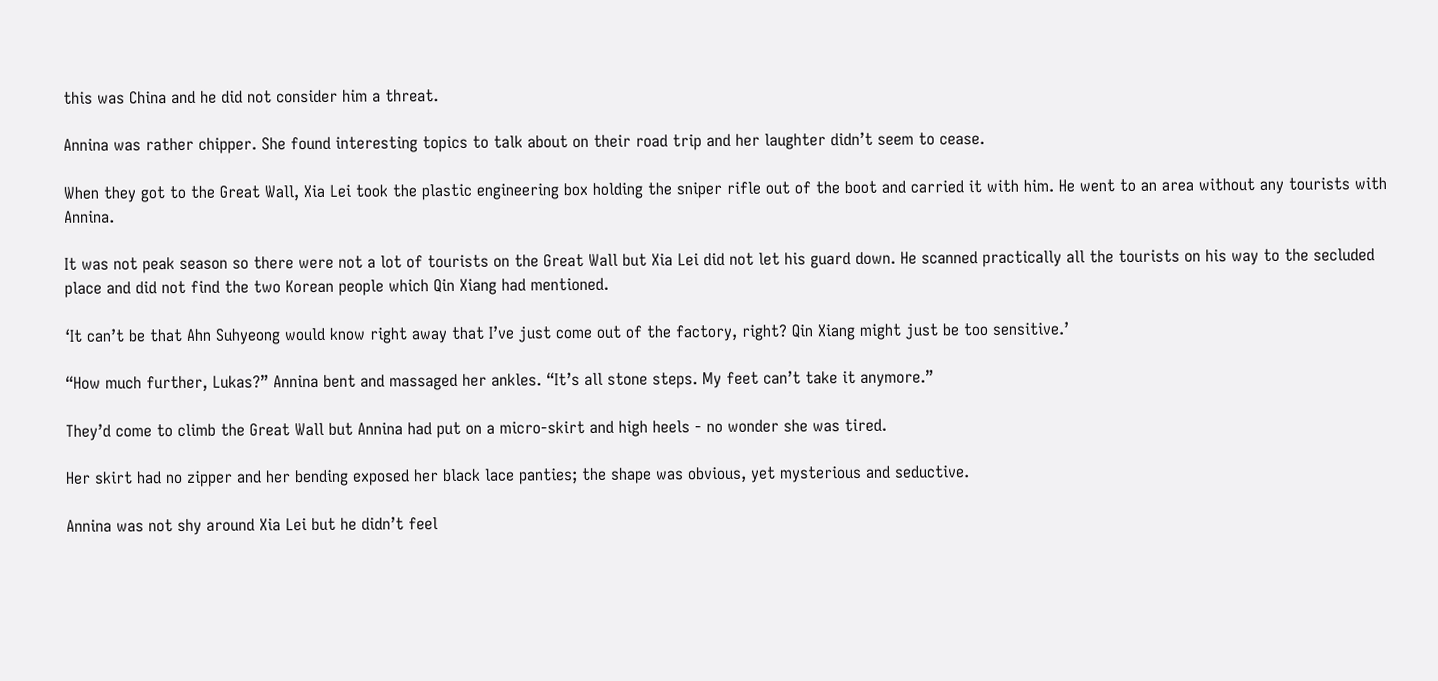this was China and he did not consider him a threat.

Annina was rather chipper. She found interesting topics to talk about on their road trip and her laughter didn’t seem to cease.

When they got to the Great Wall, Xia Lei took the plastic engineering box holding the sniper rifle out of the boot and carried it with him. He went to an area without any tourists with Annina.

It was not peak season so there were not a lot of tourists on the Great Wall but Xia Lei did not let his guard down. He scanned practically all the tourists on his way to the secluded place and did not find the two Korean people which Qin Xiang had mentioned.

‘It can’t be that Ahn Suhyeong would know right away that I’ve just come out of the factory, right? Qin Xiang might just be too sensitive.’

“How much further, Lukas?” Annina bent and massaged her ankles. “It’s all stone steps. My feet can’t take it anymore.”

They’d come to climb the Great Wall but Annina had put on a micro-skirt and high heels - no wonder she was tired.

Her skirt had no zipper and her bending exposed her black lace panties; the shape was obvious, yet mysterious and seductive.

Annina was not shy around Xia Lei but he didn’t feel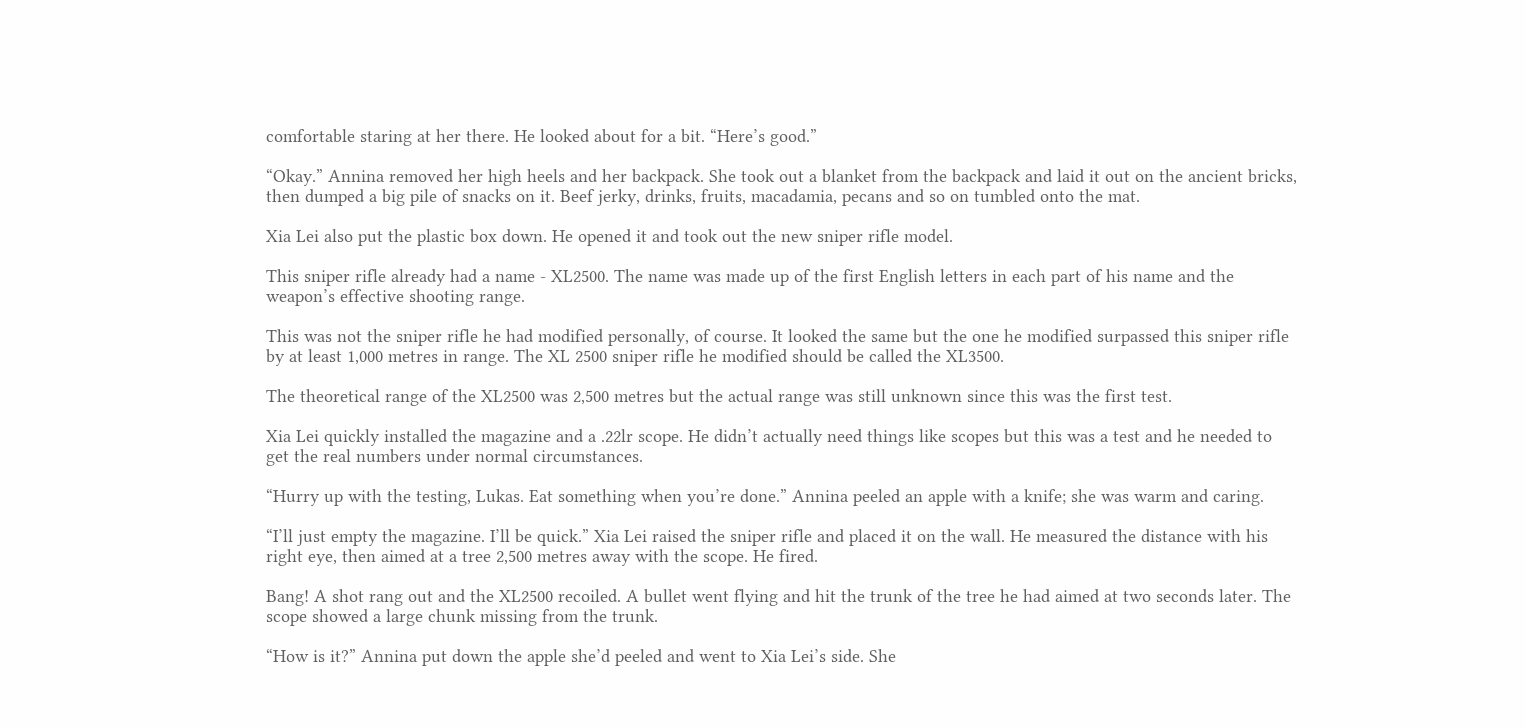comfortable staring at her there. He looked about for a bit. “Here’s good.”

“Okay.” Annina removed her high heels and her backpack. She took out a blanket from the backpack and laid it out on the ancient bricks, then dumped a big pile of snacks on it. Beef jerky, drinks, fruits, macadamia, pecans and so on tumbled onto the mat.

Xia Lei also put the plastic box down. He opened it and took out the new sniper rifle model.

This sniper rifle already had a name - XL2500. The name was made up of the first English letters in each part of his name and the weapon’s effective shooting range.

This was not the sniper rifle he had modified personally, of course. It looked the same but the one he modified surpassed this sniper rifle by at least 1,000 metres in range. The XL 2500 sniper rifle he modified should be called the XL3500.

The theoretical range of the XL2500 was 2,500 metres but the actual range was still unknown since this was the first test.

Xia Lei quickly installed the magazine and a .22lr scope. He didn’t actually need things like scopes but this was a test and he needed to get the real numbers under normal circumstances.

“Hurry up with the testing, Lukas. Eat something when you’re done.” Annina peeled an apple with a knife; she was warm and caring.

“I’ll just empty the magazine. I’ll be quick.” Xia Lei raised the sniper rifle and placed it on the wall. He measured the distance with his right eye, then aimed at a tree 2,500 metres away with the scope. He fired.

Bang! A shot rang out and the XL2500 recoiled. A bullet went flying and hit the trunk of the tree he had aimed at two seconds later. The scope showed a large chunk missing from the trunk.

“How is it?” Annina put down the apple she’d peeled and went to Xia Lei’s side. She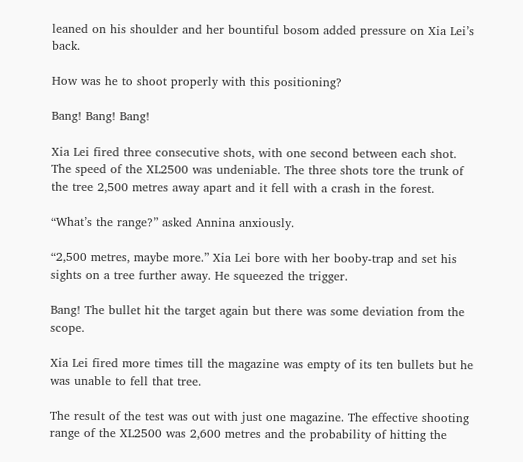leaned on his shoulder and her bountiful bosom added pressure on Xia Lei’s back.

How was he to shoot properly with this positioning?

Bang! Bang! Bang!

Xia Lei fired three consecutive shots, with one second between each shot. The speed of the XL2500 was undeniable. The three shots tore the trunk of the tree 2,500 metres away apart and it fell with a crash in the forest.

“What’s the range?” asked Annina anxiously.

“2,500 metres, maybe more.” Xia Lei bore with her booby-trap and set his sights on a tree further away. He squeezed the trigger.

Bang! The bullet hit the target again but there was some deviation from the scope.

Xia Lei fired more times till the magazine was empty of its ten bullets but he was unable to fell that tree.

The result of the test was out with just one magazine. The effective shooting range of the XL2500 was 2,600 metres and the probability of hitting the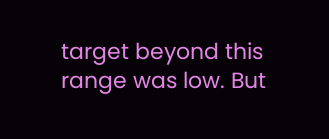target beyond this range was low. But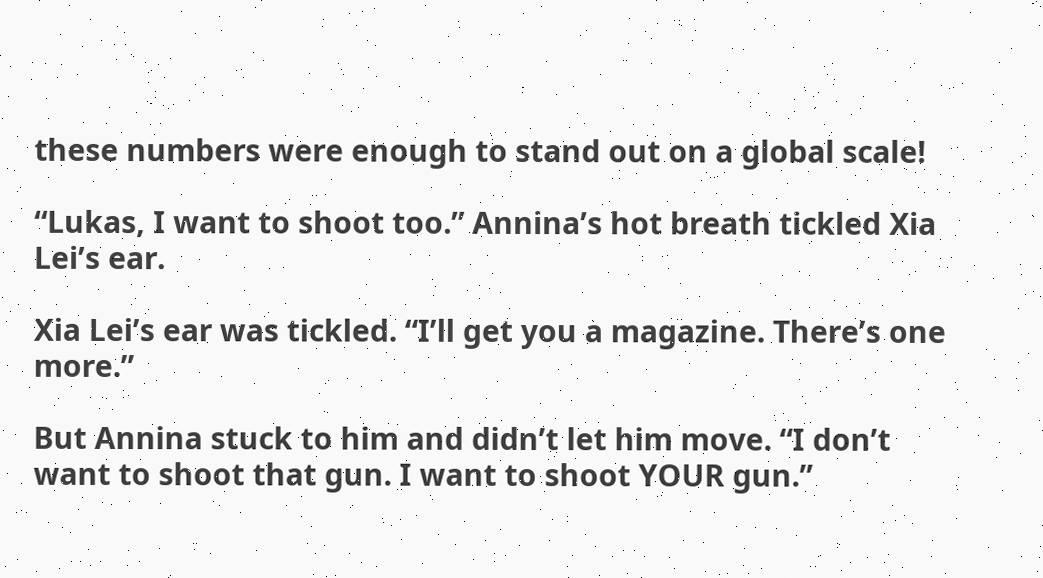these numbers were enough to stand out on a global scale!

“Lukas, I want to shoot too.” Annina’s hot breath tickled Xia Lei’s ear.

Xia Lei’s ear was tickled. “I’ll get you a magazine. There’s one more.”

But Annina stuck to him and didn’t let him move. “I don’t want to shoot that gun. I want to shoot YOUR gun.”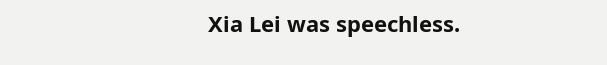Xia Lei was speechless.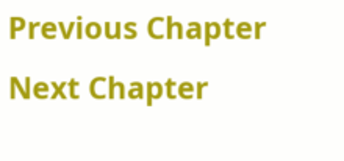Previous Chapter Next Chapter